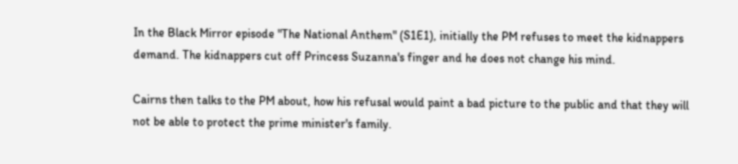In the Black Mirror episode "The National Anthem" (S1E1), initially the PM refuses to meet the kidnappers demand. The kidnappers cut off Princess Suzanna's finger and he does not change his mind.

Cairns then talks to the PM about, how his refusal would paint a bad picture to the public and that they will not be able to protect the prime minister's family.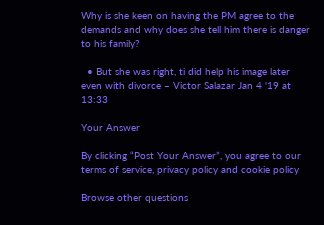Why is she keen on having the PM agree to the demands and why does she tell him there is danger to his family?

  • But she was right, ti did help his image later even with divorce – Victor Salazar Jan 4 '19 at 13:33

Your Answer

By clicking “Post Your Answer”, you agree to our terms of service, privacy policy and cookie policy

Browse other questions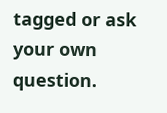tagged or ask your own question.